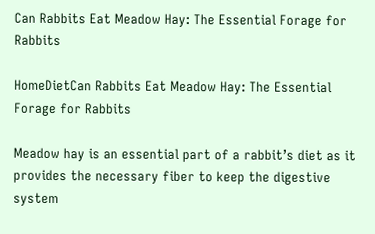Can Rabbits Eat Meadow Hay: The Essential Forage for Rabbits

HomeDietCan Rabbits Eat Meadow Hay: The Essential Forage for Rabbits

Meadow hay is an essential part of a rabbit’s diet as it provides the necessary fiber to keep the digestive system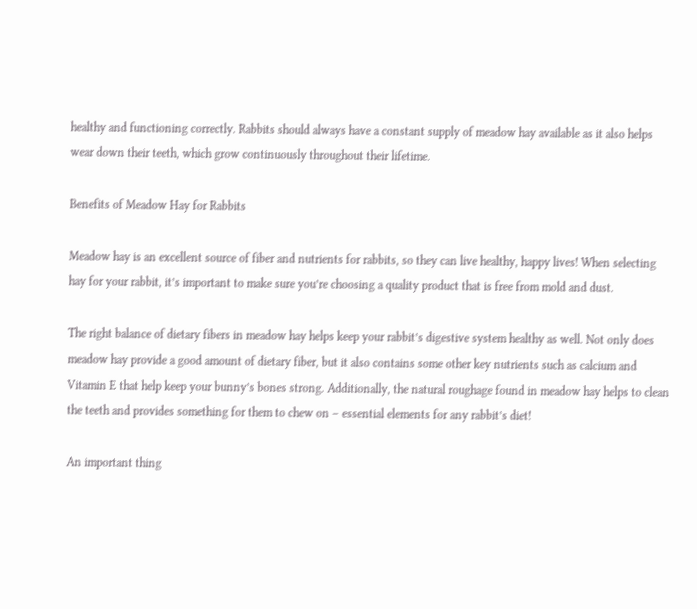healthy and functioning correctly. Rabbits should always have a constant supply of meadow hay available as it also helps wear down their teeth, which grow continuously throughout their lifetime.

Benefits of Meadow Hay for Rabbits

Meadow hay is an excellent source of fiber and nutrients for rabbits, so they can live healthy, happy lives! When selecting hay for your rabbit, it’s important to make sure you’re choosing a quality product that is free from mold and dust.

The right balance of dietary fibers in meadow hay helps keep your rabbit’s digestive system healthy as well. Not only does meadow hay provide a good amount of dietary fiber, but it also contains some other key nutrients such as calcium and Vitamin E that help keep your bunny’s bones strong. Additionally, the natural roughage found in meadow hay helps to clean the teeth and provides something for them to chew on – essential elements for any rabbit’s diet!

An important thing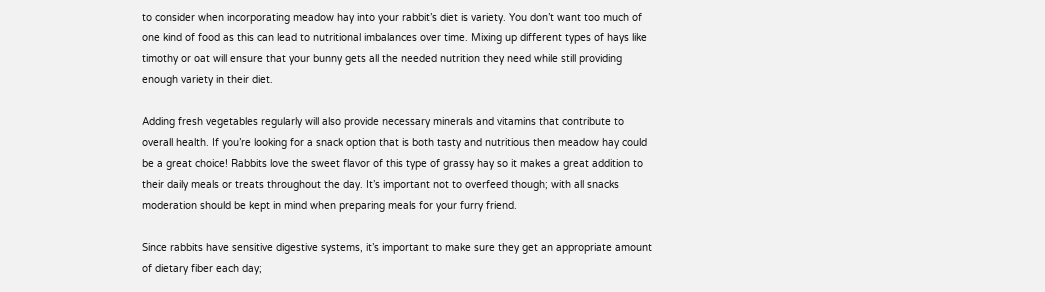to consider when incorporating meadow hay into your rabbit’s diet is variety. You don’t want too much of one kind of food as this can lead to nutritional imbalances over time. Mixing up different types of hays like timothy or oat will ensure that your bunny gets all the needed nutrition they need while still providing enough variety in their diet.

Adding fresh vegetables regularly will also provide necessary minerals and vitamins that contribute to overall health. If you’re looking for a snack option that is both tasty and nutritious then meadow hay could be a great choice! Rabbits love the sweet flavor of this type of grassy hay so it makes a great addition to their daily meals or treats throughout the day. It’s important not to overfeed though; with all snacks moderation should be kept in mind when preparing meals for your furry friend.

Since rabbits have sensitive digestive systems, it’s important to make sure they get an appropriate amount of dietary fiber each day;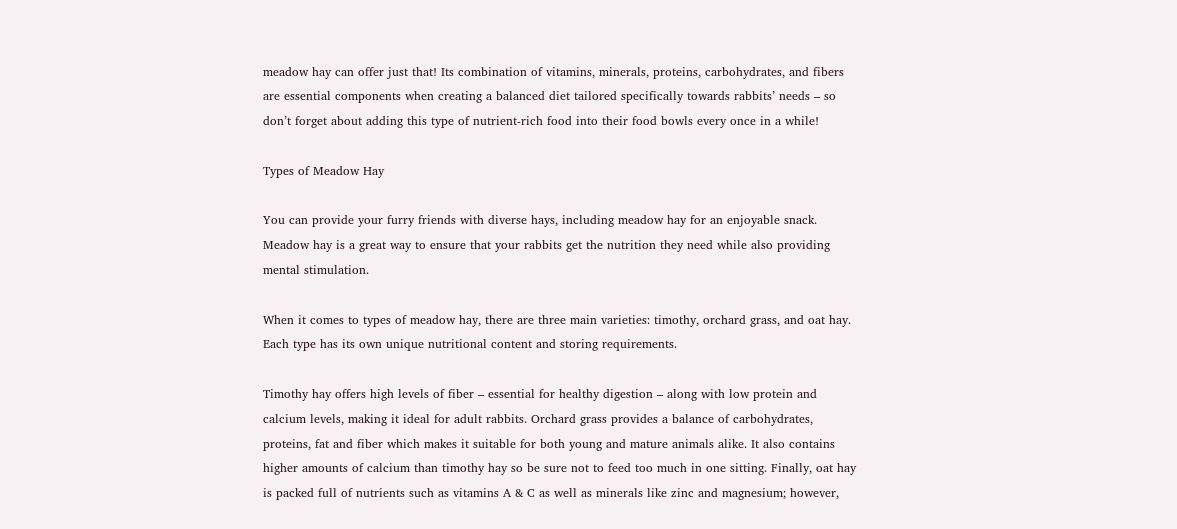meadow hay can offer just that! Its combination of vitamins, minerals, proteins, carbohydrates, and fibers are essential components when creating a balanced diet tailored specifically towards rabbits’ needs – so don’t forget about adding this type of nutrient-rich food into their food bowls every once in a while!

Types of Meadow Hay

You can provide your furry friends with diverse hays, including meadow hay for an enjoyable snack. Meadow hay is a great way to ensure that your rabbits get the nutrition they need while also providing mental stimulation.

When it comes to types of meadow hay, there are three main varieties: timothy, orchard grass, and oat hay. Each type has its own unique nutritional content and storing requirements.

Timothy hay offers high levels of fiber – essential for healthy digestion – along with low protein and calcium levels, making it ideal for adult rabbits. Orchard grass provides a balance of carbohydrates, proteins, fat and fiber which makes it suitable for both young and mature animals alike. It also contains higher amounts of calcium than timothy hay so be sure not to feed too much in one sitting. Finally, oat hay is packed full of nutrients such as vitamins A & C as well as minerals like zinc and magnesium; however,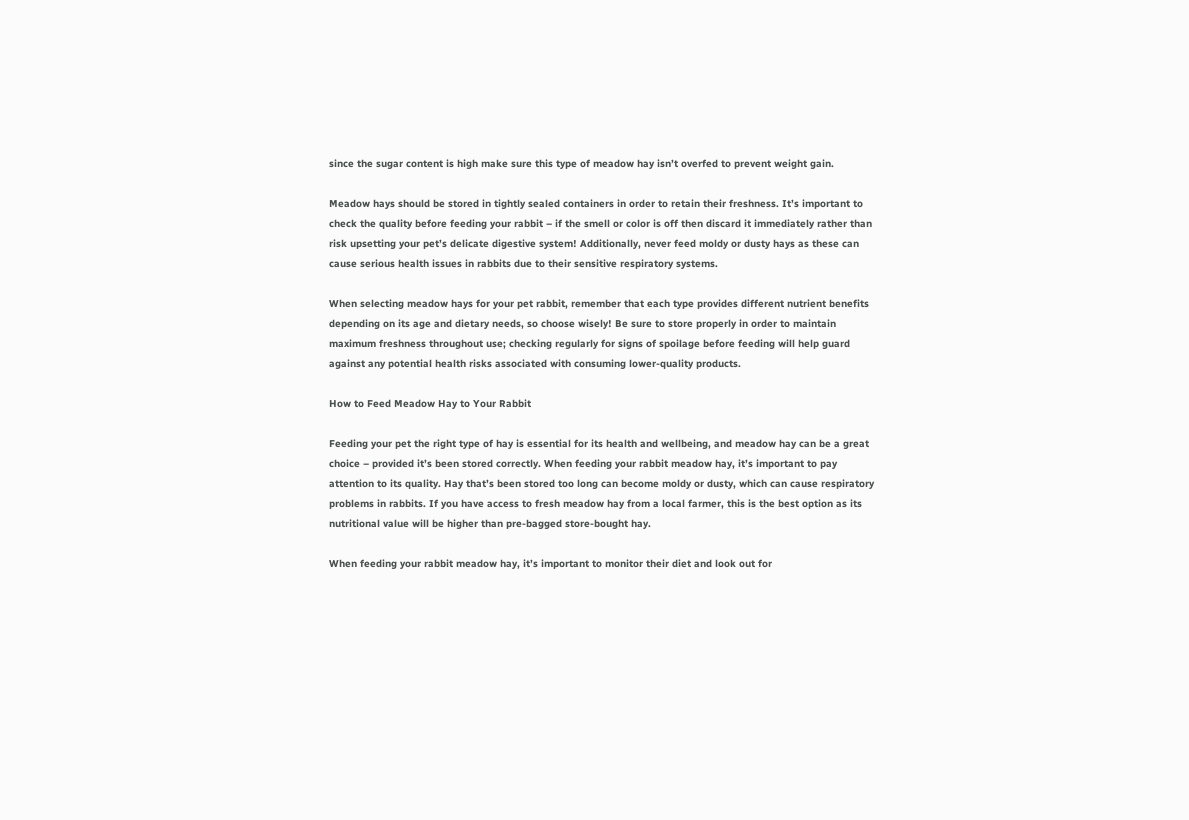since the sugar content is high make sure this type of meadow hay isn’t overfed to prevent weight gain.

Meadow hays should be stored in tightly sealed containers in order to retain their freshness. It’s important to check the quality before feeding your rabbit – if the smell or color is off then discard it immediately rather than risk upsetting your pet’s delicate digestive system! Additionally, never feed moldy or dusty hays as these can cause serious health issues in rabbits due to their sensitive respiratory systems.

When selecting meadow hays for your pet rabbit, remember that each type provides different nutrient benefits depending on its age and dietary needs, so choose wisely! Be sure to store properly in order to maintain maximum freshness throughout use; checking regularly for signs of spoilage before feeding will help guard against any potential health risks associated with consuming lower-quality products.

How to Feed Meadow Hay to Your Rabbit

Feeding your pet the right type of hay is essential for its health and wellbeing, and meadow hay can be a great choice – provided it’s been stored correctly. When feeding your rabbit meadow hay, it’s important to pay attention to its quality. Hay that’s been stored too long can become moldy or dusty, which can cause respiratory problems in rabbits. If you have access to fresh meadow hay from a local farmer, this is the best option as its nutritional value will be higher than pre-bagged store-bought hay.

When feeding your rabbit meadow hay, it’s important to monitor their diet and look out for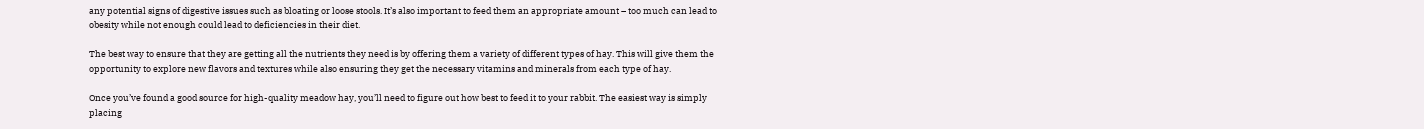any potential signs of digestive issues such as bloating or loose stools. It’s also important to feed them an appropriate amount – too much can lead to obesity while not enough could lead to deficiencies in their diet.

The best way to ensure that they are getting all the nutrients they need is by offering them a variety of different types of hay. This will give them the opportunity to explore new flavors and textures while also ensuring they get the necessary vitamins and minerals from each type of hay.

Once you’ve found a good source for high-quality meadow hay, you’ll need to figure out how best to feed it to your rabbit. The easiest way is simply placing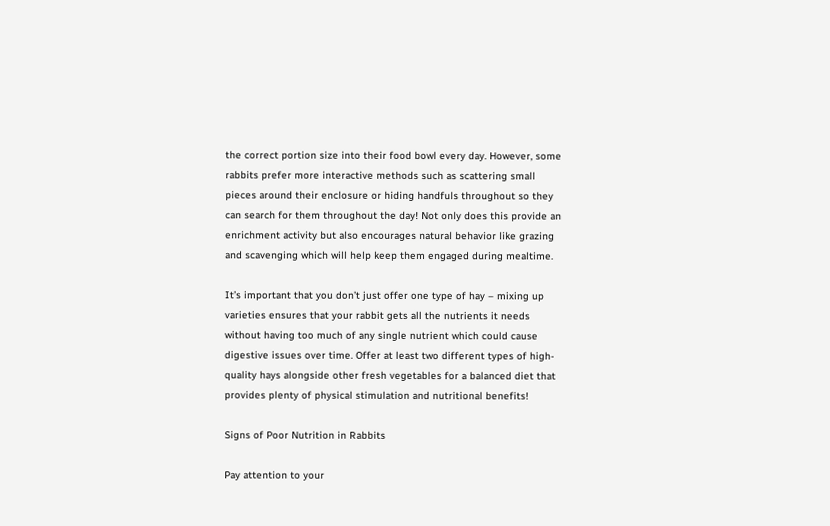the correct portion size into their food bowl every day. However, some rabbits prefer more interactive methods such as scattering small pieces around their enclosure or hiding handfuls throughout so they can search for them throughout the day! Not only does this provide an enrichment activity but also encourages natural behavior like grazing and scavenging which will help keep them engaged during mealtime.

It’s important that you don’t just offer one type of hay – mixing up varieties ensures that your rabbit gets all the nutrients it needs without having too much of any single nutrient which could cause digestive issues over time. Offer at least two different types of high-quality hays alongside other fresh vegetables for a balanced diet that provides plenty of physical stimulation and nutritional benefits!

Signs of Poor Nutrition in Rabbits

Pay attention to your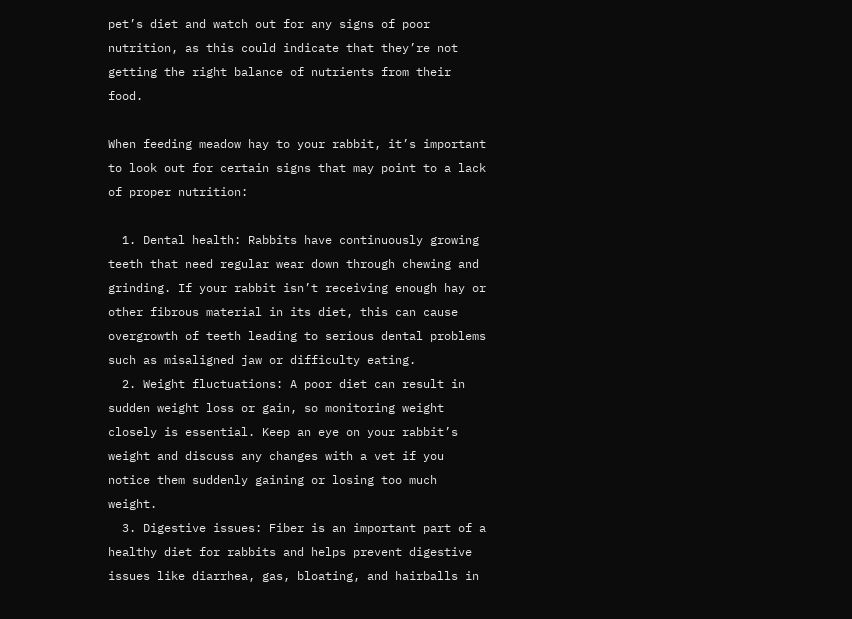pet’s diet and watch out for any signs of poor nutrition, as this could indicate that they’re not getting the right balance of nutrients from their food.

When feeding meadow hay to your rabbit, it’s important to look out for certain signs that may point to a lack of proper nutrition:

  1. Dental health: Rabbits have continuously growing teeth that need regular wear down through chewing and grinding. If your rabbit isn’t receiving enough hay or other fibrous material in its diet, this can cause overgrowth of teeth leading to serious dental problems such as misaligned jaw or difficulty eating.
  2. Weight fluctuations: A poor diet can result in sudden weight loss or gain, so monitoring weight closely is essential. Keep an eye on your rabbit’s weight and discuss any changes with a vet if you notice them suddenly gaining or losing too much weight.
  3. Digestive issues: Fiber is an important part of a healthy diet for rabbits and helps prevent digestive issues like diarrhea, gas, bloating, and hairballs in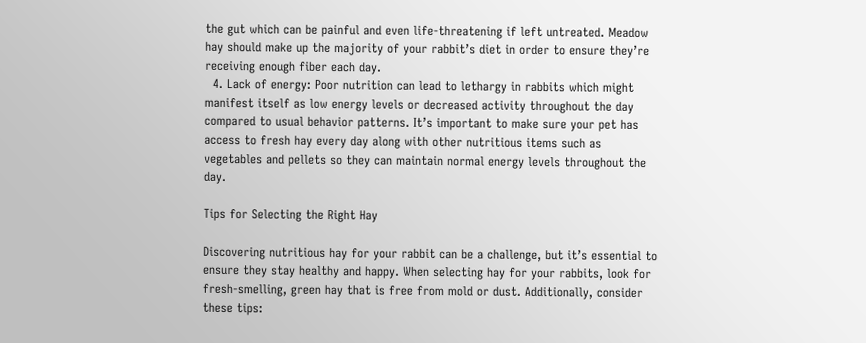the gut which can be painful and even life-threatening if left untreated. Meadow hay should make up the majority of your rabbit’s diet in order to ensure they’re receiving enough fiber each day.
  4. Lack of energy: Poor nutrition can lead to lethargy in rabbits which might manifest itself as low energy levels or decreased activity throughout the day compared to usual behavior patterns. It’s important to make sure your pet has access to fresh hay every day along with other nutritious items such as vegetables and pellets so they can maintain normal energy levels throughout the day.

Tips for Selecting the Right Hay

Discovering nutritious hay for your rabbit can be a challenge, but it’s essential to ensure they stay healthy and happy. When selecting hay for your rabbits, look for fresh-smelling, green hay that is free from mold or dust. Additionally, consider these tips: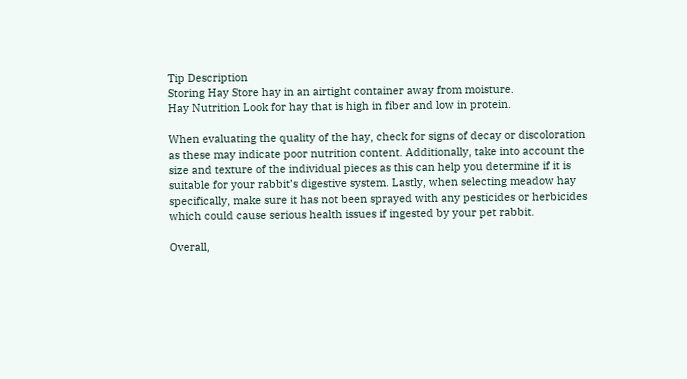Tip Description
Storing Hay Store hay in an airtight container away from moisture.
Hay Nutrition Look for hay that is high in fiber and low in protein.

When evaluating the quality of the hay, check for signs of decay or discoloration as these may indicate poor nutrition content. Additionally, take into account the size and texture of the individual pieces as this can help you determine if it is suitable for your rabbit’s digestive system. Lastly, when selecting meadow hay specifically, make sure it has not been sprayed with any pesticides or herbicides which could cause serious health issues if ingested by your pet rabbit.

Overall,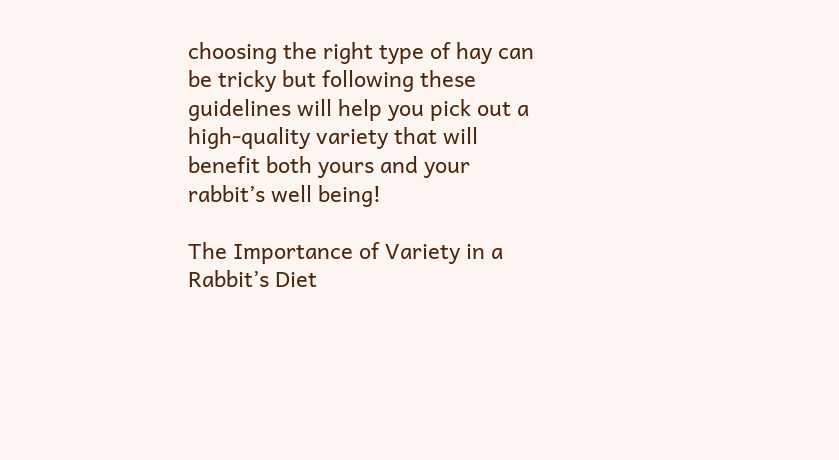choosing the right type of hay can be tricky but following these guidelines will help you pick out a high-quality variety that will benefit both yours and your rabbit’s well being!

The Importance of Variety in a Rabbit’s Diet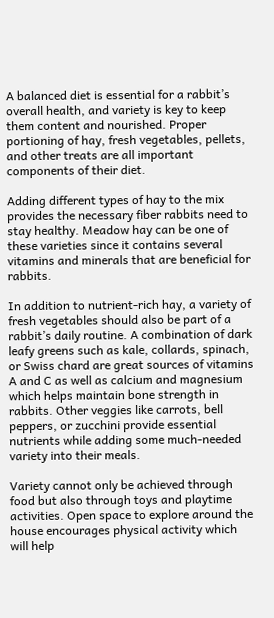A balanced diet is essential for a rabbit’s overall health, and variety is key to keep them content and nourished. Proper portioning of hay, fresh vegetables, pellets, and other treats are all important components of their diet.

Adding different types of hay to the mix provides the necessary fiber rabbits need to stay healthy. Meadow hay can be one of these varieties since it contains several vitamins and minerals that are beneficial for rabbits.

In addition to nutrient-rich hay, a variety of fresh vegetables should also be part of a rabbit’s daily routine. A combination of dark leafy greens such as kale, collards, spinach, or Swiss chard are great sources of vitamins A and C as well as calcium and magnesium which helps maintain bone strength in rabbits. Other veggies like carrots, bell peppers, or zucchini provide essential nutrients while adding some much-needed variety into their meals.

Variety cannot only be achieved through food but also through toys and playtime activities. Open space to explore around the house encourages physical activity which will help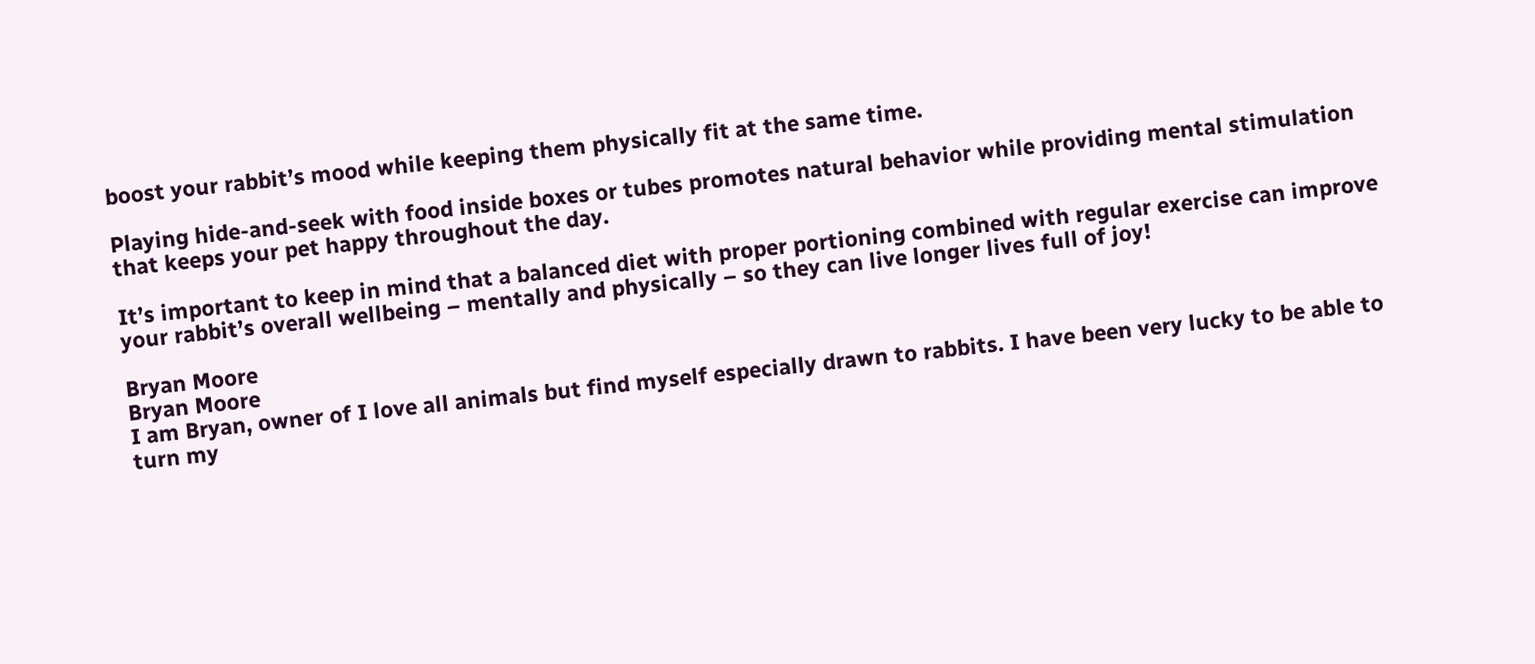boost your rabbit’s mood while keeping them physically fit at the same time.

Playing hide-and-seek with food inside boxes or tubes promotes natural behavior while providing mental stimulation that keeps your pet happy throughout the day.

It’s important to keep in mind that a balanced diet with proper portioning combined with regular exercise can improve your rabbit’s overall wellbeing – mentally and physically – so they can live longer lives full of joy!

Bryan Moore
Bryan Moore
I am Bryan, owner of I love all animals but find myself especially drawn to rabbits. I have been very lucky to be able to turn my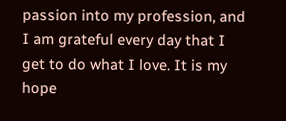passion into my profession, and I am grateful every day that I get to do what I love. It is my hope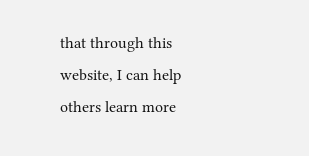that through this website, I can help others learn more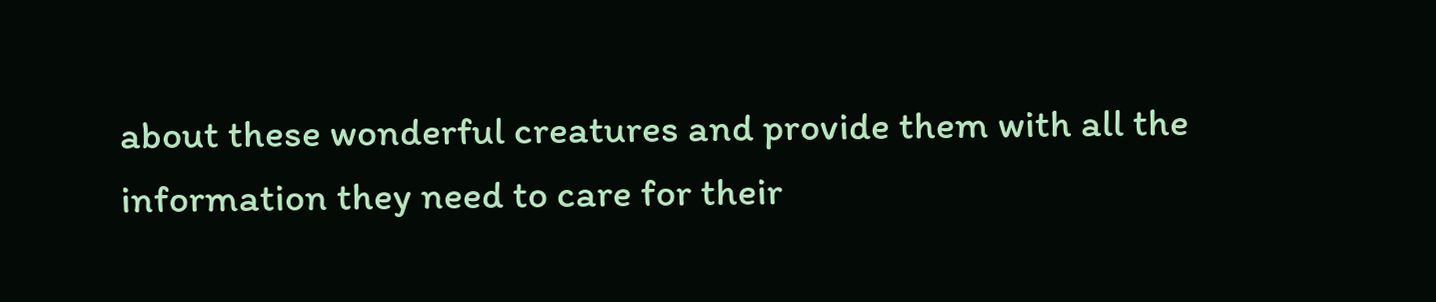about these wonderful creatures and provide them with all the information they need to care for their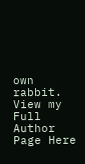own rabbit. View my Full Author Page Here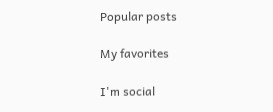Popular posts

My favorites

I'm social